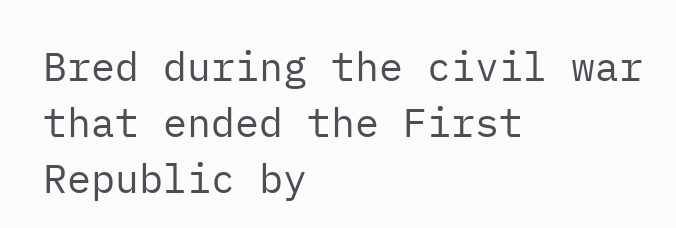Bred during the civil war that ended the First Republic by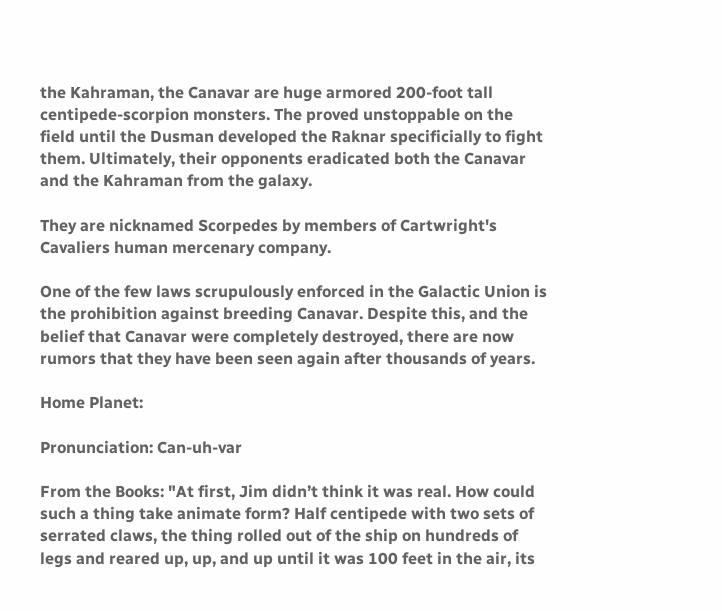the Kahraman, the Canavar are huge armored 200-foot tall centipede-scorpion monsters. The proved unstoppable on the field until the Dusman developed the Raknar specificially to fight them. Ultimately, their opponents eradicated both the Canavar and the Kahraman from the galaxy.

They are nicknamed Scorpedes by members of Cartwright's Cavaliers human mercenary company.

One of the few laws scrupulously enforced in the Galactic Union is the prohibition against breeding Canavar. Despite this, and the belief that Canavar were completely destroyed, there are now rumors that they have been seen again after thousands of years.

Home Planet:

Pronunciation: Can-uh-var

From the Books: "At first, Jim didn’t think it was real. How could such a thing take animate form? Half centipede with two sets of serrated claws, the thing rolled out of the ship on hundreds of legs and reared up, up, and up until it was 100 feet in the air, its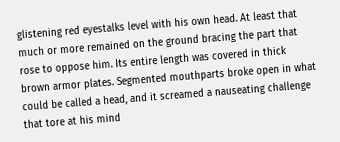glistening red eyestalks level with his own head. At least that much or more remained on the ground bracing the part that rose to oppose him. Its entire length was covered in thick brown armor plates. Segmented mouthparts broke open in what could be called a head, and it screamed a nauseating challenge that tore at his mind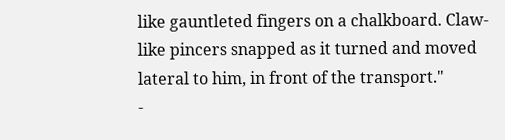like gauntleted fingers on a chalkboard. Claw-like pincers snapped as it turned and moved lateral to him, in front of the transport."
-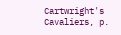Cartwright's Cavaliers, p.